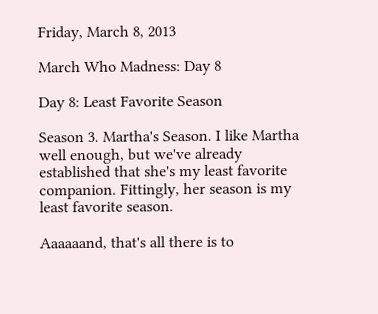Friday, March 8, 2013

March Who Madness: Day 8

Day 8: Least Favorite Season

Season 3. Martha's Season. I like Martha well enough, but we've already established that she's my least favorite companion. Fittingly, her season is my least favorite season.

Aaaaaand, that's all there is to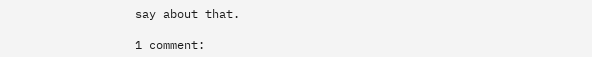say about that.

1 comment: